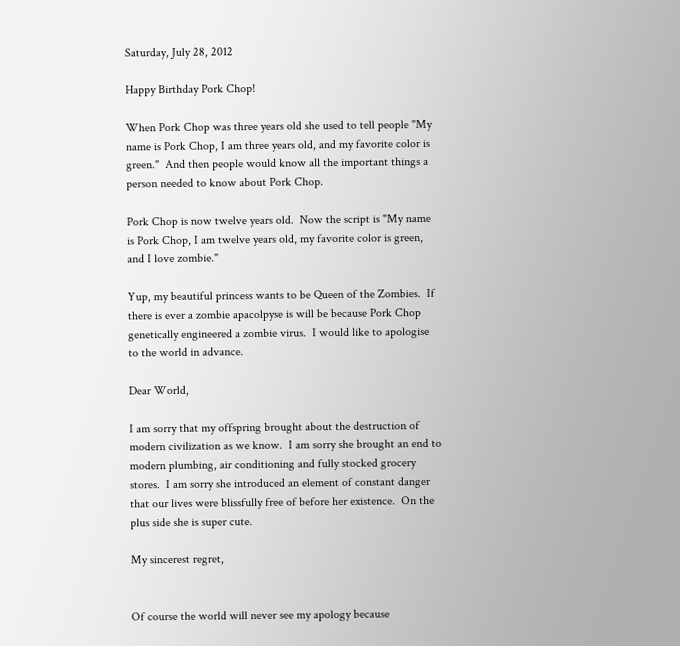Saturday, July 28, 2012

Happy Birthday Pork Chop!

When Pork Chop was three years old she used to tell people "My name is Pork Chop, I am three years old, and my favorite color is green."  And then people would know all the important things a person needed to know about Pork Chop.

Pork Chop is now twelve years old.  Now the script is "My name is Pork Chop, I am twelve years old, my favorite color is green, and I love zombie."

Yup, my beautiful princess wants to be Queen of the Zombies.  If there is ever a zombie apacolpyse is will be because Pork Chop genetically engineered a zombie virus.  I would like to apologise to the world in advance.

Dear World,

I am sorry that my offspring brought about the destruction of modern civilization as we know.  I am sorry she brought an end to modern plumbing, air conditioning and fully stocked grocery stores.  I am sorry she introduced an element of constant danger that our lives were blissfully free of before her existence.  On the plus side she is super cute.

My sincerest regret,


Of course the world will never see my apology because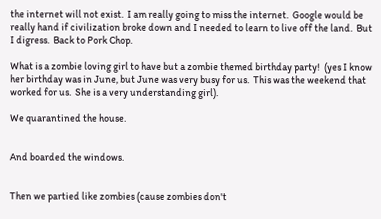the internet will not exist.  I am really going to miss the internet.  Google would be really hand if civilization broke down and I needed to learn to live off the land.  But I digress.  Back to Pork Chop.

What is a zombie loving girl to have but a zombie themed birthday party!  (yes I know her birthday was in June, but June was very busy for us.  This was the weekend that worked for us.  She is a very understanding girl).

We quarantined the house.


And boarded the windows.


Then we partied like zombies (cause zombies don't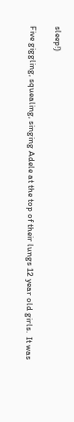sleep!)

Five giggling, squealing, singing Adele at the top of their lungs 12 year old girls.  It was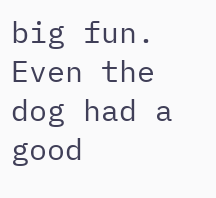big fun.  Even the dog had a good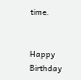time.


Happy Birthday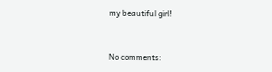my beautiful girl!


No comments: